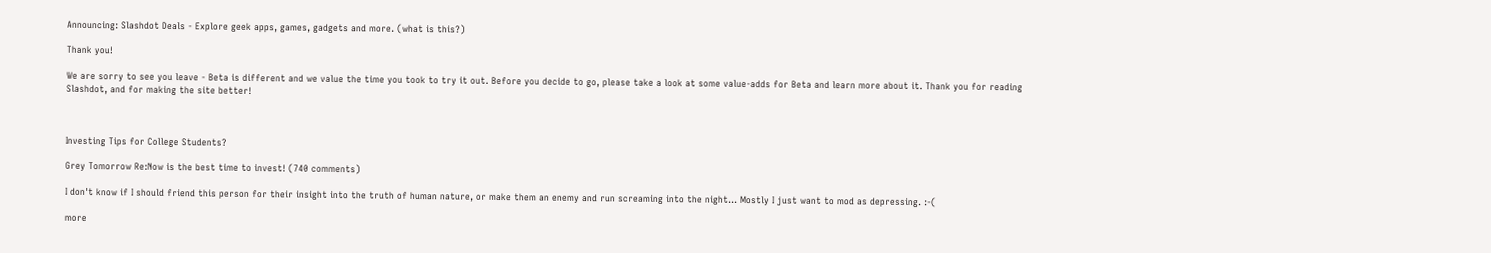Announcing: Slashdot Deals - Explore geek apps, games, gadgets and more. (what is this?)

Thank you!

We are sorry to see you leave - Beta is different and we value the time you took to try it out. Before you decide to go, please take a look at some value-adds for Beta and learn more about it. Thank you for reading Slashdot, and for making the site better!



Investing Tips for College Students?

Grey Tomorrow Re:Now is the best time to invest! (740 comments)

I don't know if I should friend this person for their insight into the truth of human nature, or make them an enemy and run screaming into the night... Mostly I just want to mod as depressing. :-(

more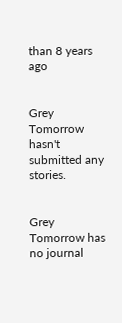than 8 years ago


Grey Tomorrow hasn't submitted any stories.


Grey Tomorrow has no journal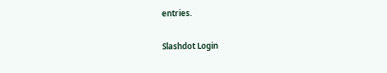entries.

Slashdot Login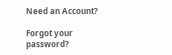Need an Account?

Forgot your password?